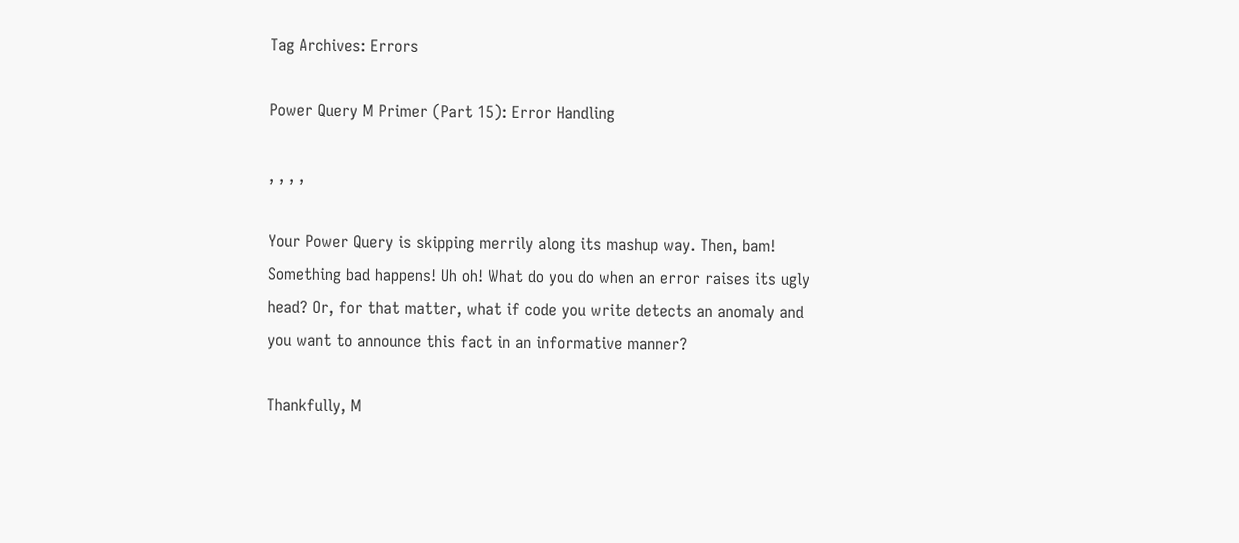Tag Archives: Errors

Power Query M Primer (Part 15): Error Handling

, , , ,

Your Power Query is skipping merrily along its mashup way. Then, bam! Something bad happens! Uh oh! What do you do when an error raises its ugly head? Or, for that matter, what if code you write detects an anomaly and you want to announce this fact in an informative manner?

Thankfully, M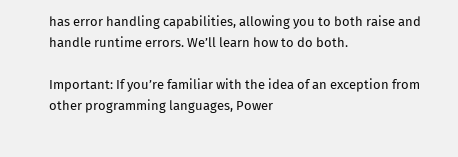has error handling capabilities, allowing you to both raise and handle runtime errors. We’ll learn how to do both.

Important: If you’re familiar with the idea of an exception from other programming languages, Power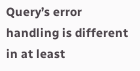Query’s error handling is different in at least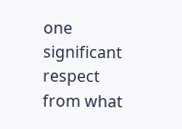one significant respect from what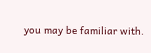you may be familiar with.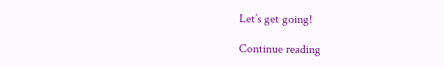Let’s get going!

Continue reading